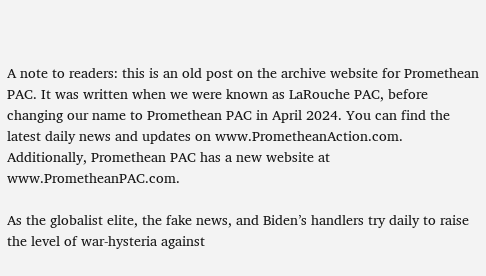A note to readers: this is an old post on the archive website for Promethean PAC. It was written when we were known as LaRouche PAC, before changing our name to Promethean PAC in April 2024. You can find the latest daily news and updates on www.PrometheanAction.com. Additionally, Promethean PAC has a new website at www.PrometheanPAC.com.

As the globalist elite, the fake news, and Biden’s handlers try daily to raise the level of war-hysteria against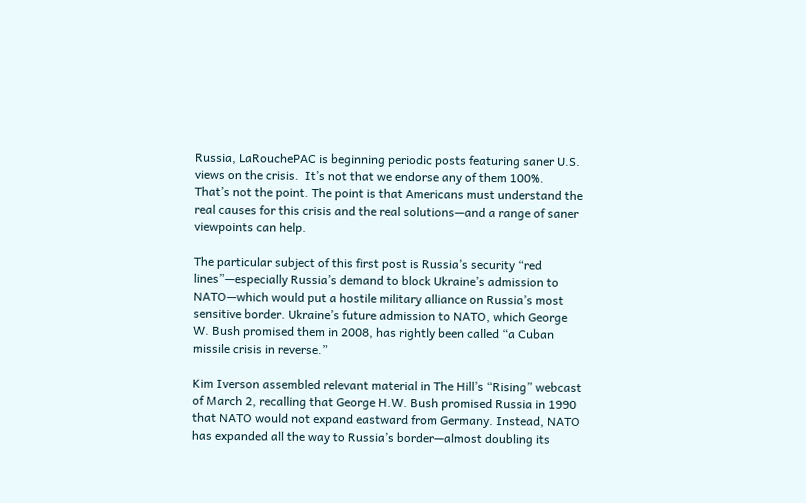Russia, LaRouchePAC is beginning periodic posts featuring saner U.S. views on the crisis.  It’s not that we endorse any of them 100%.  That’s not the point. The point is that Americans must understand the real causes for this crisis and the real solutions—and a range of saner viewpoints can help.

The particular subject of this first post is Russia’s security “red lines”—especially Russia’s demand to block Ukraine’s admission to NATO—which would put a hostile military alliance on Russia’s most sensitive border. Ukraine’s future admission to NATO, which George W. Bush promised them in 2008, has rightly been called “a Cuban missile crisis in reverse.”

Kim Iverson assembled relevant material in The Hill’s “Rising” webcast of March 2, recalling that George H.W. Bush promised Russia in 1990 that NATO would not expand eastward from Germany. Instead, NATO has expanded all the way to Russia’s border—almost doubling its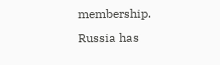membership. Russia has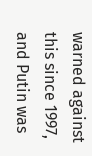warned against this since 1997, and Putin was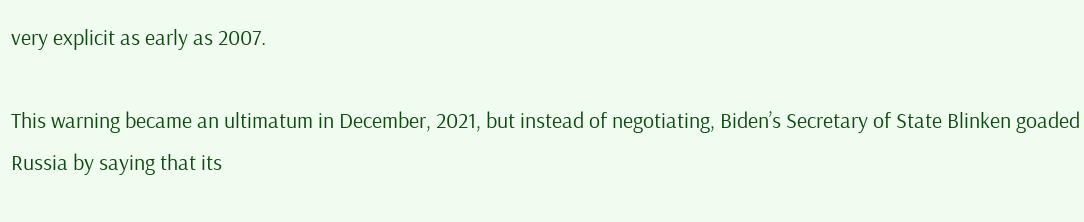very explicit as early as 2007.

This warning became an ultimatum in December, 2021, but instead of negotiating, Biden’s Secretary of State Blinken goaded Russia by saying that its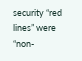security “red lines” were “non-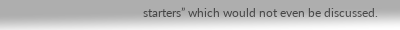starters” which would not even be discussed.